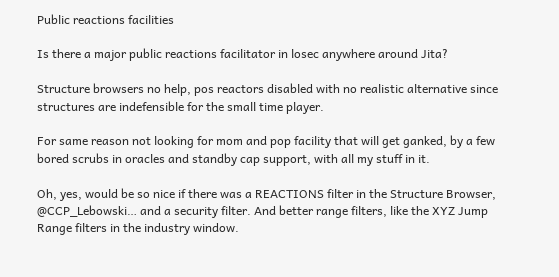Public reactions facilities

Is there a major public reactions facilitator in losec anywhere around Jita?

Structure browsers no help, pos reactors disabled with no realistic alternative since structures are indefensible for the small time player.

For same reason not looking for mom and pop facility that will get ganked, by a few bored scrubs in oracles and standby cap support, with all my stuff in it.

Oh, yes, would be so nice if there was a REACTIONS filter in the Structure Browser, @CCP_Lebowski… and a security filter. And better range filters, like the XYZ Jump Range filters in the industry window.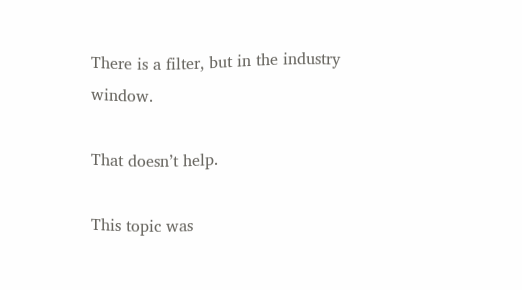There is a filter, but in the industry window.

That doesn’t help.

This topic was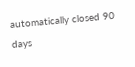automatically closed 90 days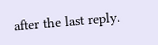after the last reply.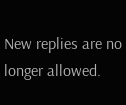New replies are no longer allowed.